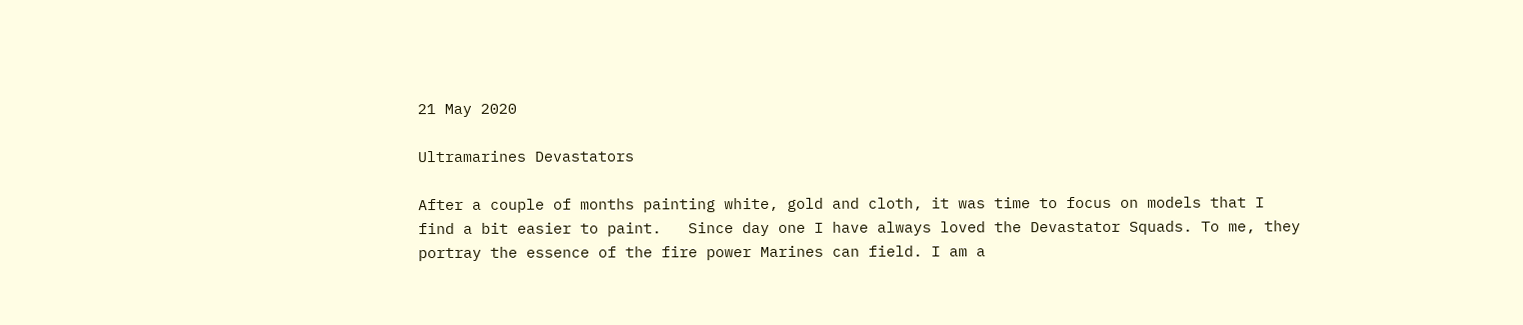21 May 2020

Ultramarines Devastators

After a couple of months painting white, gold and cloth, it was time to focus on models that I find a bit easier to paint.   Since day one I have always loved the Devastator Squads. To me, they portray the essence of the fire power Marines can field. I am a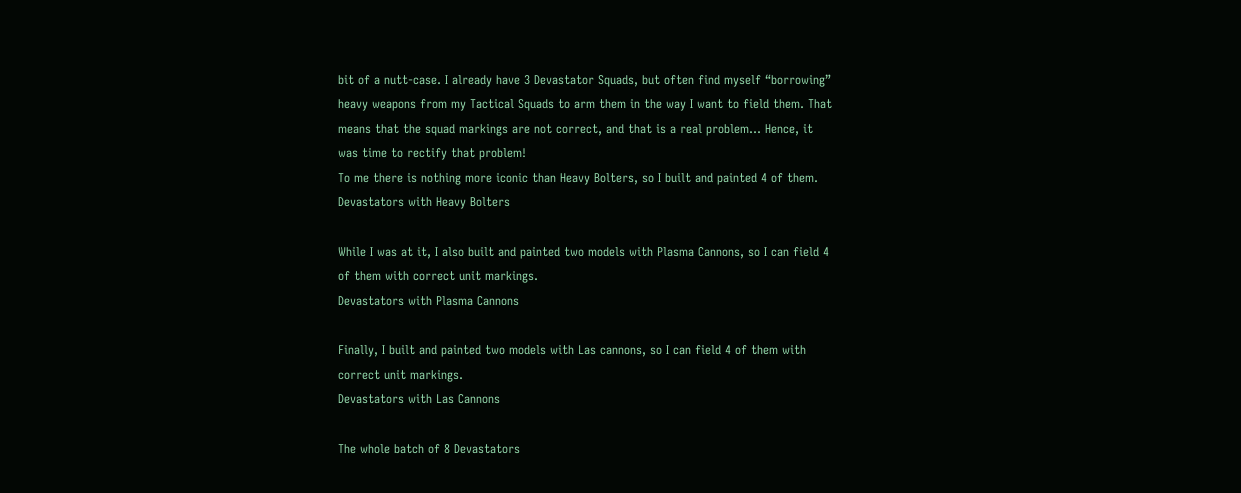bit of a nutt-case. I already have 3 Devastator Squads, but often find myself “borrowing” heavy weapons from my Tactical Squads to arm them in the way I want to field them. That means that the squad markings are not correct, and that is a real problem… Hence, it was time to rectify that problem!
To me there is nothing more iconic than Heavy Bolters, so I built and painted 4 of them.
Devastators with Heavy Bolters

While I was at it, I also built and painted two models with Plasma Cannons, so I can field 4 of them with correct unit markings.
Devastators with Plasma Cannons

Finally, I built and painted two models with Las cannons, so I can field 4 of them with correct unit markings.
Devastators with Las Cannons

The whole batch of 8 Devastators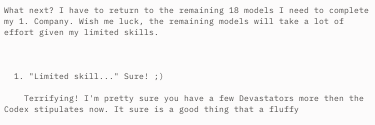What next? I have to return to the remaining 18 models I need to complete my 1. Company. Wish me luck, the remaining models will take a lot of effort given my limited skills.



  1. "Limited skill..." Sure! ;)

    Terrifying! I'm pretty sure you have a few Devastators more then the Codex stipulates now. It sure is a good thing that a fluffy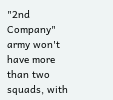"2nd Company" army won't have more than two squads, with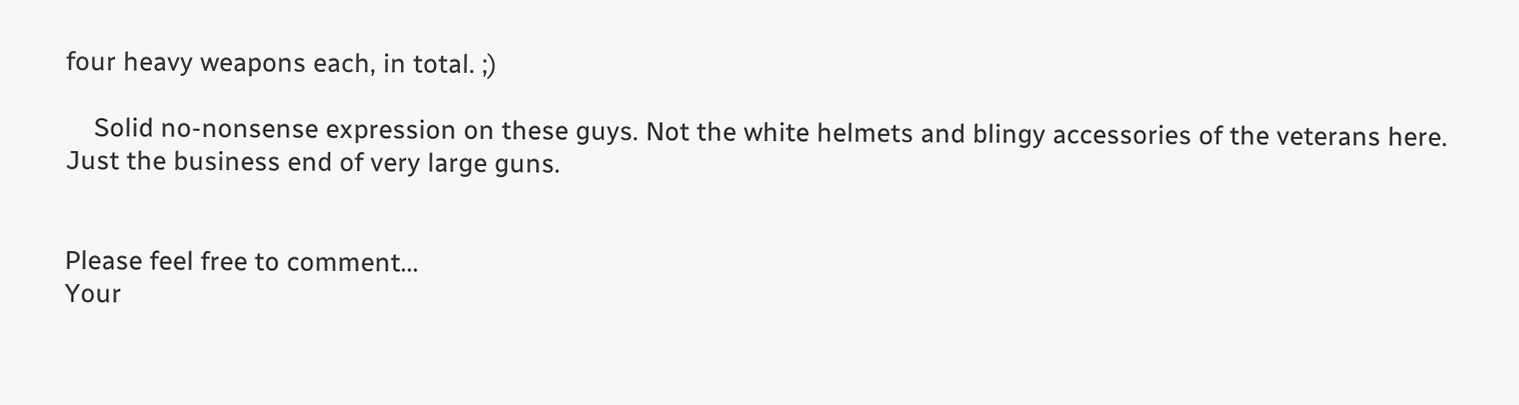four heavy weapons each, in total. ;)

    Solid no-nonsense expression on these guys. Not the white helmets and blingy accessories of the veterans here. Just the business end of very large guns.


Please feel free to comment...
Your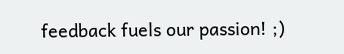feedback fuels our passion! ;)